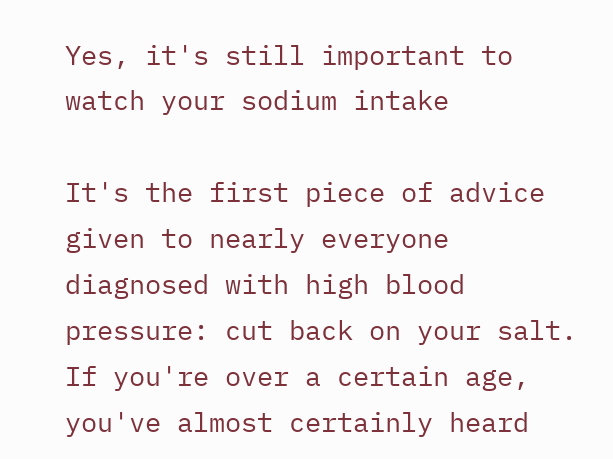Yes, it's still important to watch your sodium intake

It's the first piece of advice given to nearly everyone diagnosed with high blood pressure: cut back on your salt. If you're over a certain age, you've almost certainly heard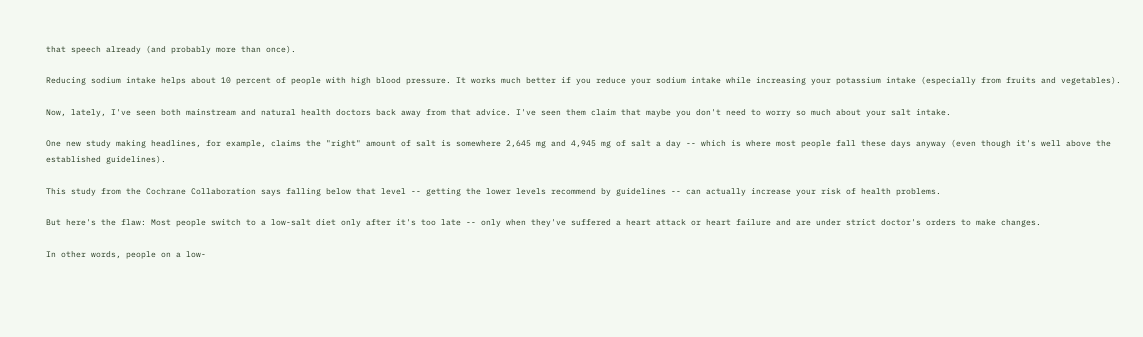that speech already (and probably more than once).

Reducing sodium intake helps about 10 percent of people with high blood pressure. It works much better if you reduce your sodium intake while increasing your potassium intake (especially from fruits and vegetables).

Now, lately, I've seen both mainstream and natural health doctors back away from that advice. I've seen them claim that maybe you don't need to worry so much about your salt intake.

One new study making headlines, for example, claims the "right" amount of salt is somewhere 2,645 mg and 4,945 mg of salt a day -- which is where most people fall these days anyway (even though it's well above the established guidelines).

This study from the Cochrane Collaboration says falling below that level -- getting the lower levels recommend by guidelines -- can actually increase your risk of health problems.

But here's the flaw: Most people switch to a low-salt diet only after it's too late -- only when they've suffered a heart attack or heart failure and are under strict doctor's orders to make changes.

In other words, people on a low-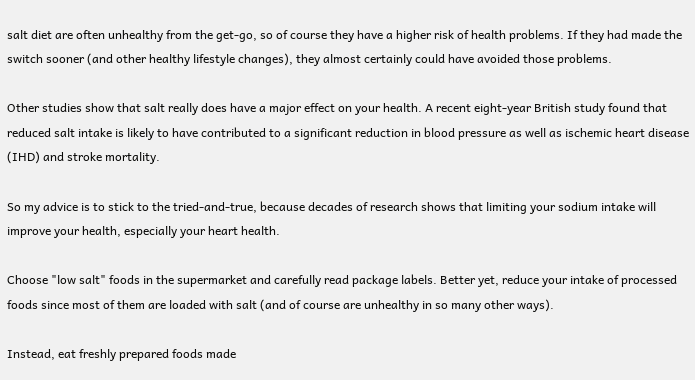salt diet are often unhealthy from the get-go, so of course they have a higher risk of health problems. If they had made the switch sooner (and other healthy lifestyle changes), they almost certainly could have avoided those problems.

Other studies show that salt really does have a major effect on your health. A recent eight-year British study found that reduced salt intake is likely to have contributed to a significant reduction in blood pressure as well as ischemic heart disease (IHD) and stroke mortality.

So my advice is to stick to the tried-and-true, because decades of research shows that limiting your sodium intake will improve your health, especially your heart health.

Choose "low salt" foods in the supermarket and carefully read package labels. Better yet, reduce your intake of processed foods since most of them are loaded with salt (and of course are unhealthy in so many other ways).

Instead, eat freshly prepared foods made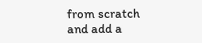from scratch and add a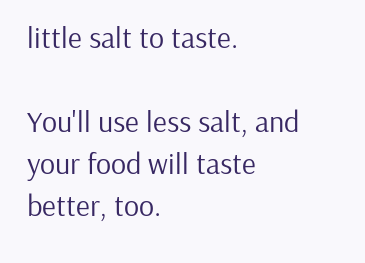little salt to taste.

You'll use less salt, and your food will taste better, too.